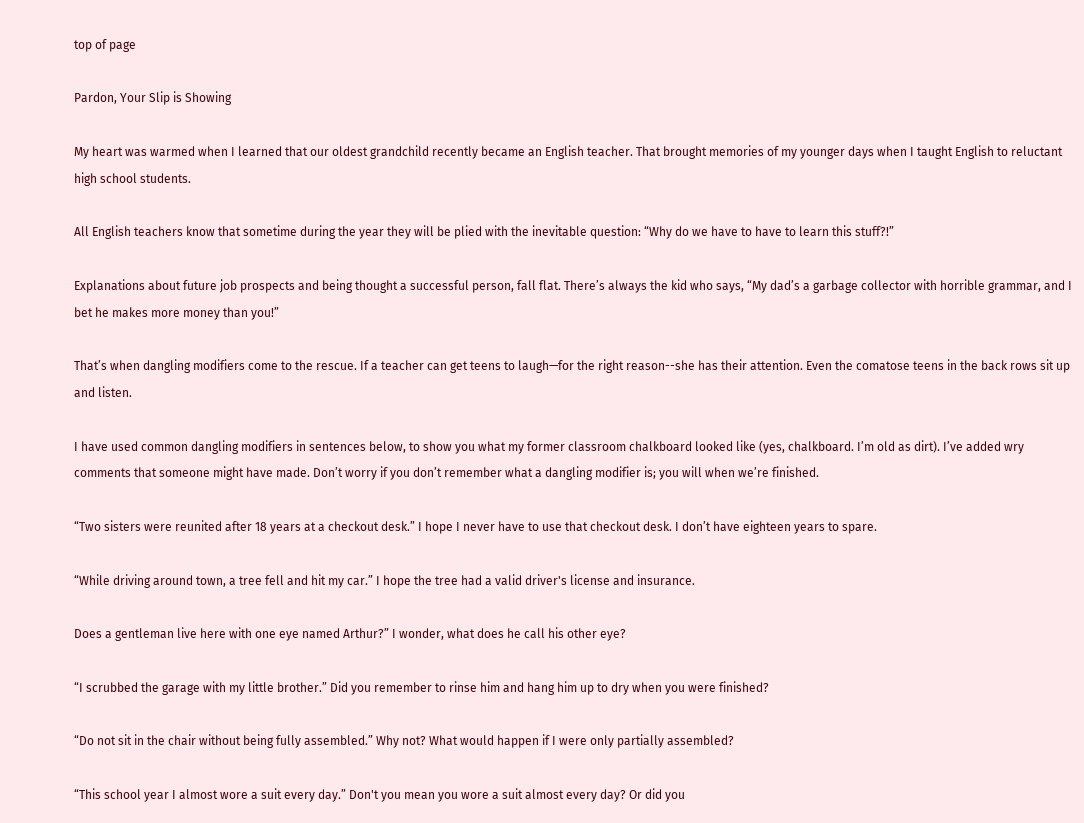top of page

Pardon, Your Slip is Showing

My heart was warmed when I learned that our oldest grandchild recently became an English teacher. That brought memories of my younger days when I taught English to reluctant high school students.

All English teachers know that sometime during the year they will be plied with the inevitable question: “Why do we have to have to learn this stuff?!”

Explanations about future job prospects and being thought a successful person, fall flat. There’s always the kid who says, “My dad’s a garbage collector with horrible grammar, and I bet he makes more money than you!”

That’s when dangling modifiers come to the rescue. If a teacher can get teens to laugh—for the right reason--she has their attention. Even the comatose teens in the back rows sit up and listen.

I have used common dangling modifiers in sentences below, to show you what my former classroom chalkboard looked like (yes, chalkboard. I’m old as dirt). I’ve added wry comments that someone might have made. Don’t worry if you don’t remember what a dangling modifier is; you will when we’re finished.

“Two sisters were reunited after 18 years at a checkout desk.” I hope I never have to use that checkout desk. I don’t have eighteen years to spare.

“While driving around town, a tree fell and hit my car.” I hope the tree had a valid driver's license and insurance.

Does a gentleman live here with one eye named Arthur?” I wonder, what does he call his other eye?

“I scrubbed the garage with my little brother.” Did you remember to rinse him and hang him up to dry when you were finished?

“Do not sit in the chair without being fully assembled.” Why not? What would happen if I were only partially assembled?

“This school year I almost wore a suit every day.” Don't you mean you wore a suit almost every day? Or did you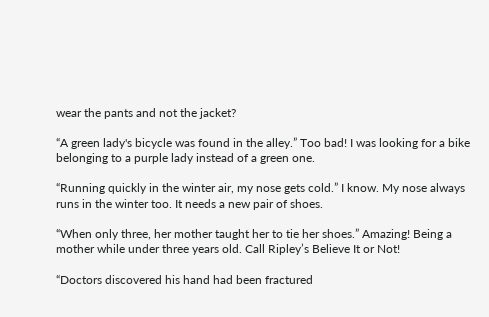wear the pants and not the jacket?

“A green lady's bicycle was found in the alley.” Too bad! I was looking for a bike belonging to a purple lady instead of a green one.

“Running quickly in the winter air, my nose gets cold.” I know. My nose always runs in the winter too. It needs a new pair of shoes.

“When only three, her mother taught her to tie her shoes.” Amazing! Being a mother while under three years old. Call Ripley’s Believe It or Not!

“Doctors discovered his hand had been fractured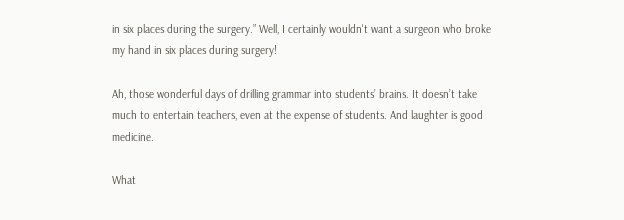in six places during the surgery.” Well, I certainly wouldn't want a surgeon who broke my hand in six places during surgery!

Ah, those wonderful days of drilling grammar into students’ brains. It doesn’t take much to entertain teachers, even at the expense of students. And laughter is good medicine.

What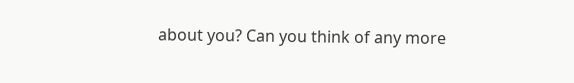about you? Can you think of any more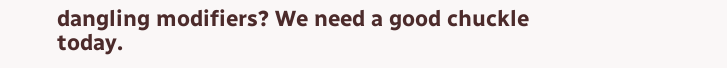dangling modifiers? We need a good chuckle today.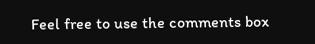Feel free to use the comments box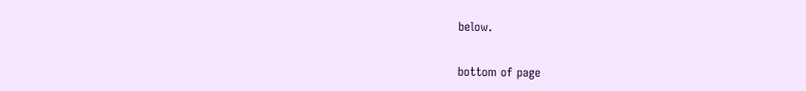below.


bottom of page